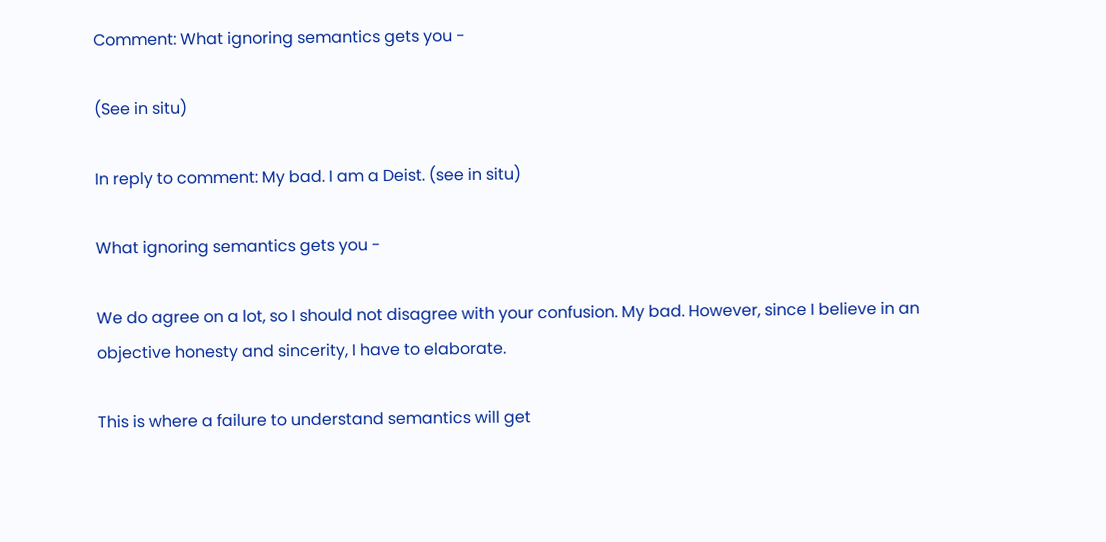Comment: What ignoring semantics gets you -

(See in situ)

In reply to comment: My bad. I am a Deist. (see in situ)

What ignoring semantics gets you -

We do agree on a lot, so I should not disagree with your confusion. My bad. However, since I believe in an objective honesty and sincerity, I have to elaborate.

This is where a failure to understand semantics will get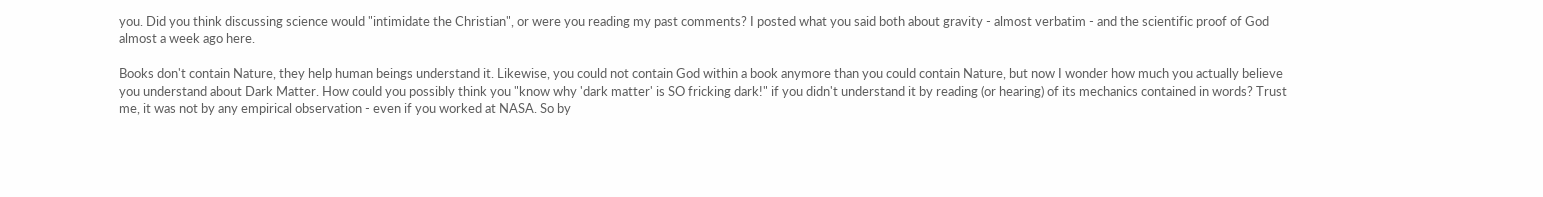you. Did you think discussing science would "intimidate the Christian", or were you reading my past comments? I posted what you said both about gravity - almost verbatim - and the scientific proof of God almost a week ago here.

Books don't contain Nature, they help human beings understand it. Likewise, you could not contain God within a book anymore than you could contain Nature, but now I wonder how much you actually believe you understand about Dark Matter. How could you possibly think you "know why 'dark matter' is SO fricking dark!" if you didn't understand it by reading (or hearing) of its mechanics contained in words? Trust me, it was not by any empirical observation - even if you worked at NASA. So by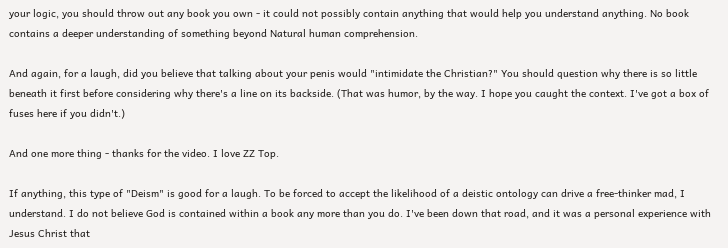your logic, you should throw out any book you own - it could not possibly contain anything that would help you understand anything. No book contains a deeper understanding of something beyond Natural human comprehension.

And again, for a laugh, did you believe that talking about your penis would "intimidate the Christian?" You should question why there is so little beneath it first before considering why there's a line on its backside. (That was humor, by the way. I hope you caught the context. I've got a box of fuses here if you didn't.)

And one more thing - thanks for the video. I love ZZ Top.

If anything, this type of "Deism" is good for a laugh. To be forced to accept the likelihood of a deistic ontology can drive a free-thinker mad, I understand. I do not believe God is contained within a book any more than you do. I've been down that road, and it was a personal experience with Jesus Christ that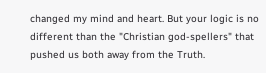changed my mind and heart. But your logic is no different than the "Christian god-spellers" that pushed us both away from the Truth.